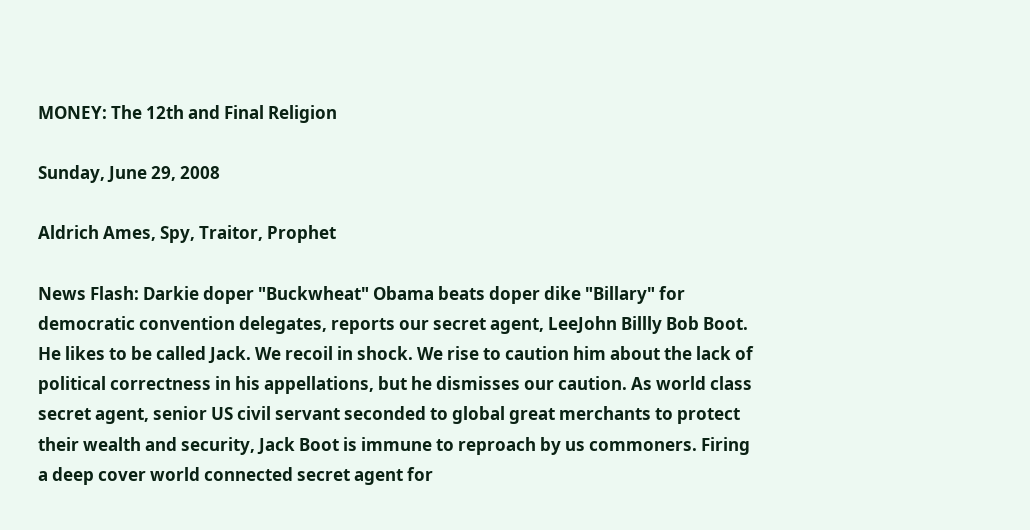MONEY: The 12th and Final Religion

Sunday, June 29, 2008

Aldrich Ames, Spy, Traitor, Prophet

News Flash: Darkie doper "Buckwheat" Obama beats doper dike "Billary" for democratic convention delegates, reports our secret agent, LeeJohn Billly Bob Boot. He likes to be called Jack. We recoil in shock. We rise to caution him about the lack of political correctness in his appellations, but he dismisses our caution. As world class secret agent, senior US civil servant seconded to global great merchants to protect their wealth and security, Jack Boot is immune to reproach by us commoners. Firing a deep cover world connected secret agent for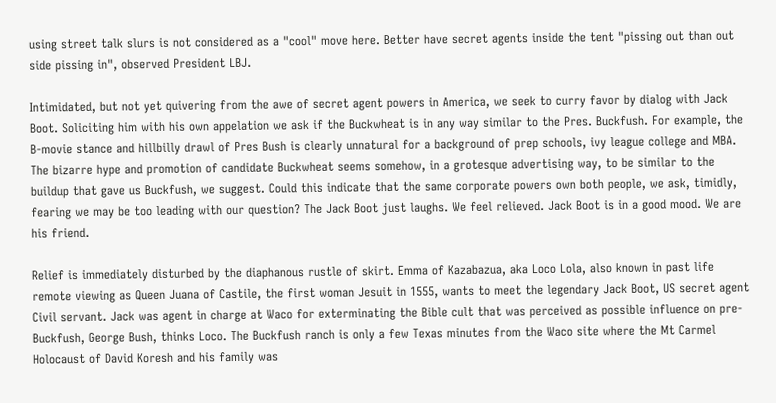using street talk slurs is not considered as a "cool" move here. Better have secret agents inside the tent "pissing out than out side pissing in", observed President LBJ.

Intimidated, but not yet quivering from the awe of secret agent powers in America, we seek to curry favor by dialog with Jack Boot. Soliciting him with his own appelation we ask if the Buckwheat is in any way similar to the Pres. Buckfush. For example, the B-movie stance and hillbilly drawl of Pres Bush is clearly unnatural for a background of prep schools, ivy league college and MBA. The bizarre hype and promotion of candidate Buckwheat seems somehow, in a grotesque advertising way, to be similar to the buildup that gave us Buckfush, we suggest. Could this indicate that the same corporate powers own both people, we ask, timidly, fearing we may be too leading with our question? The Jack Boot just laughs. We feel relieved. Jack Boot is in a good mood. We are his friend.

Relief is immediately disturbed by the diaphanous rustle of skirt. Emma of Kazabazua, aka Loco Lola, also known in past life remote viewing as Queen Juana of Castile, the first woman Jesuit in 1555, wants to meet the legendary Jack Boot, US secret agent Civil servant. Jack was agent in charge at Waco for exterminating the Bible cult that was perceived as possible influence on pre-Buckfush, George Bush, thinks Loco. The Buckfush ranch is only a few Texas minutes from the Waco site where the Mt Carmel Holocaust of David Koresh and his family was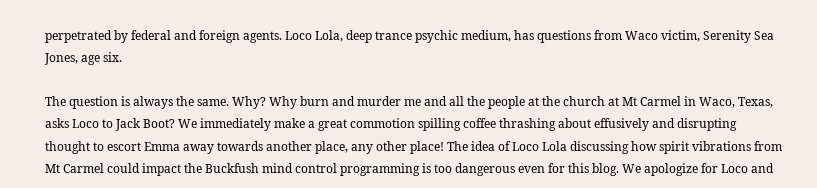perpetrated by federal and foreign agents. Loco Lola, deep trance psychic medium, has questions from Waco victim, Serenity Sea Jones, age six.

The question is always the same. Why? Why burn and murder me and all the people at the church at Mt Carmel in Waco, Texas, asks Loco to Jack Boot? We immediately make a great commotion spilling coffee thrashing about effusively and disrupting thought to escort Emma away towards another place, any other place! The idea of Loco Lola discussing how spirit vibrations from Mt Carmel could impact the Buckfush mind control programming is too dangerous even for this blog. We apologize for Loco and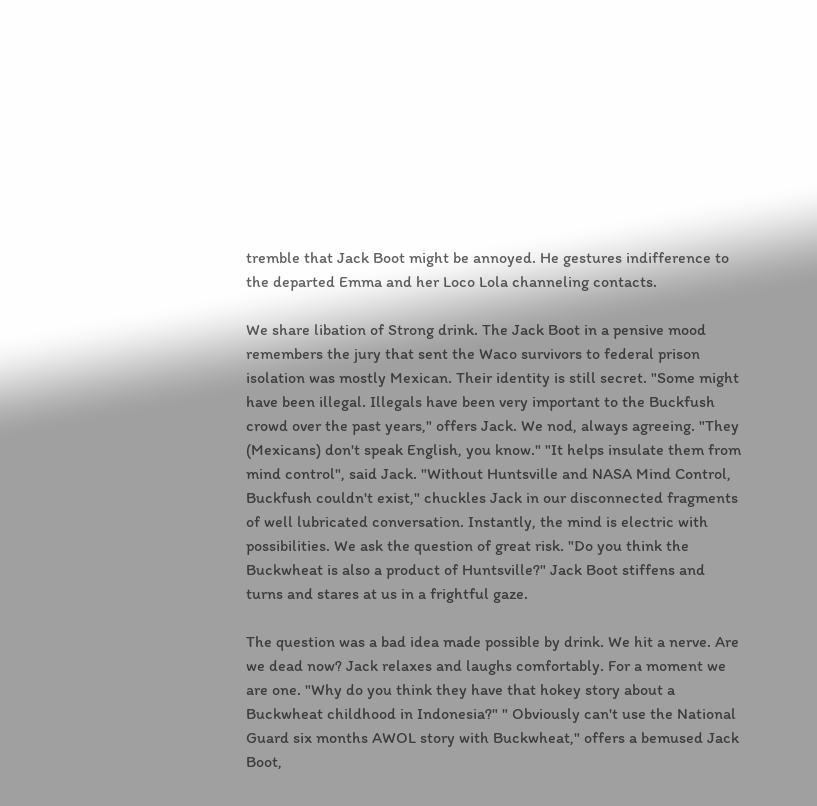tremble that Jack Boot might be annoyed. He gestures indifference to the departed Emma and her Loco Lola channeling contacts.

We share libation of Strong drink. The Jack Boot in a pensive mood remembers the jury that sent the Waco survivors to federal prison isolation was mostly Mexican. Their identity is still secret. "Some might have been illegal. Illegals have been very important to the Buckfush crowd over the past years," offers Jack. We nod, always agreeing. "They (Mexicans) don't speak English, you know." "It helps insulate them from mind control", said Jack. "Without Huntsville and NASA Mind Control, Buckfush couldn't exist," chuckles Jack in our disconnected fragments of well lubricated conversation. Instantly, the mind is electric with possibilities. We ask the question of great risk. "Do you think the Buckwheat is also a product of Huntsville?" Jack Boot stiffens and turns and stares at us in a frightful gaze.

The question was a bad idea made possible by drink. We hit a nerve. Are we dead now? Jack relaxes and laughs comfortably. For a moment we are one. "Why do you think they have that hokey story about a Buckwheat childhood in Indonesia?" " Obviously can't use the National Guard six months AWOL story with Buckwheat," offers a bemused Jack Boot,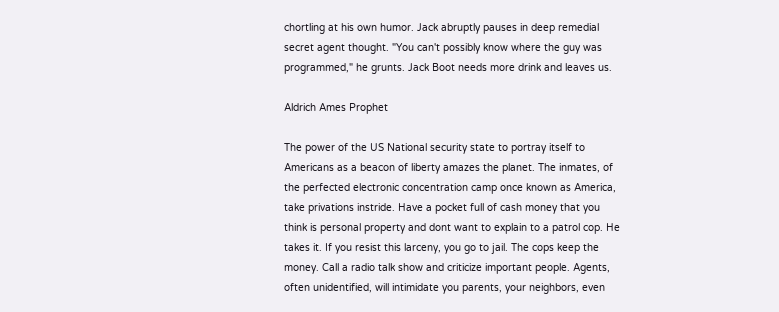chortling at his own humor. Jack abruptly pauses in deep remedial secret agent thought. "You can't possibly know where the guy was programmed," he grunts. Jack Boot needs more drink and leaves us.

Aldrich Ames Prophet

The power of the US National security state to portray itself to Americans as a beacon of liberty amazes the planet. The inmates, of the perfected electronic concentration camp once known as America, take privations instride. Have a pocket full of cash money that you think is personal property and dont want to explain to a patrol cop. He takes it. If you resist this larceny, you go to jail. The cops keep the money. Call a radio talk show and criticize important people. Agents, often unidentified, will intimidate you parents, your neighbors, even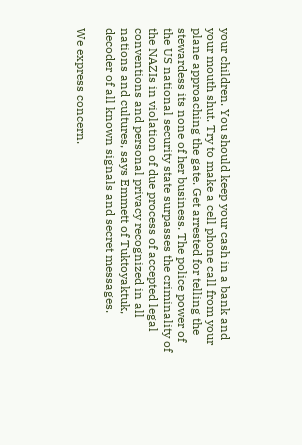your children. You should keep your cash in a bank and your mouth shut. Try to make a cell phone call from your plane approaching the gate. Get arrested for telling the stewardess its none of her business. The police power of the US national security state surpasses the criminality of the NAZIs in violation of due process of accepted legal conventions and personal privacy recognized in all nations and cultures, says Emmett of Tuktoyaktuk, decoder of all known signals and secret messages.

We express concern.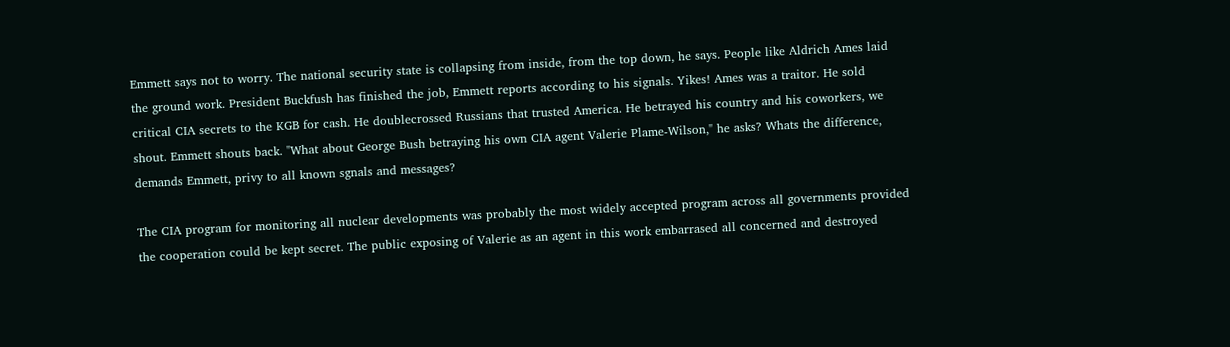Emmett says not to worry. The national security state is collapsing from inside, from the top down, he says. People like Aldrich Ames laid the ground work. President Buckfush has finished the job, Emmett reports according to his signals. Yikes! Ames was a traitor. He sold critical CIA secrets to the KGB for cash. He doublecrossed Russians that trusted America. He betrayed his country and his coworkers, we shout. Emmett shouts back. "What about George Bush betraying his own CIA agent Valerie Plame-Wilson," he asks? Whats the difference, demands Emmett, privy to all known sgnals and messages?

The CIA program for monitoring all nuclear developments was probably the most widely accepted program across all governments provided the cooperation could be kept secret. The public exposing of Valerie as an agent in this work embarrased all concerned and destroyed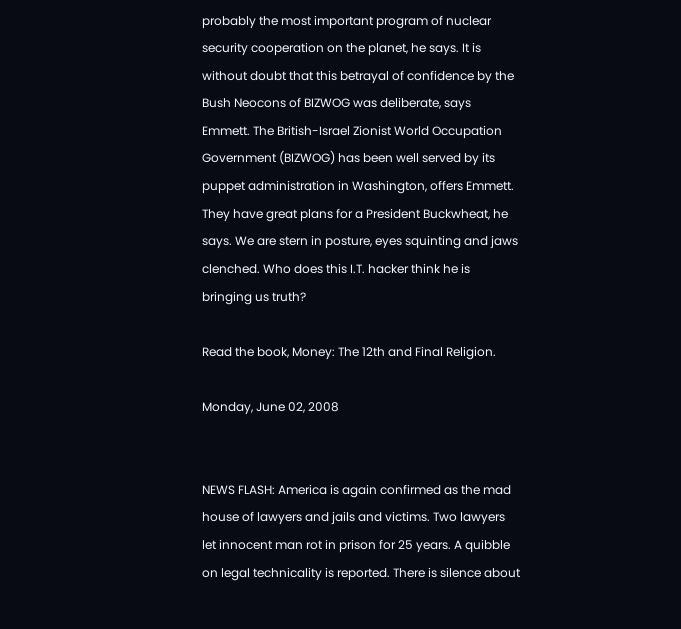probably the most important program of nuclear security cooperation on the planet, he says. It is without doubt that this betrayal of confidence by the Bush Neocons of BIZWOG was deliberate, says Emmett. The British-Israel Zionist World Occupation Government (BIZWOG) has been well served by its puppet administration in Washington, offers Emmett. They have great plans for a President Buckwheat, he says. We are stern in posture, eyes squinting and jaws clenched. Who does this I.T. hacker think he is bringing us truth?

Read the book, Money: The 12th and Final Religion.

Monday, June 02, 2008


NEWS FLASH: America is again confirmed as the mad house of lawyers and jails and victims. Two lawyers let innocent man rot in prison for 25 years. A quibble on legal technicality is reported. There is silence about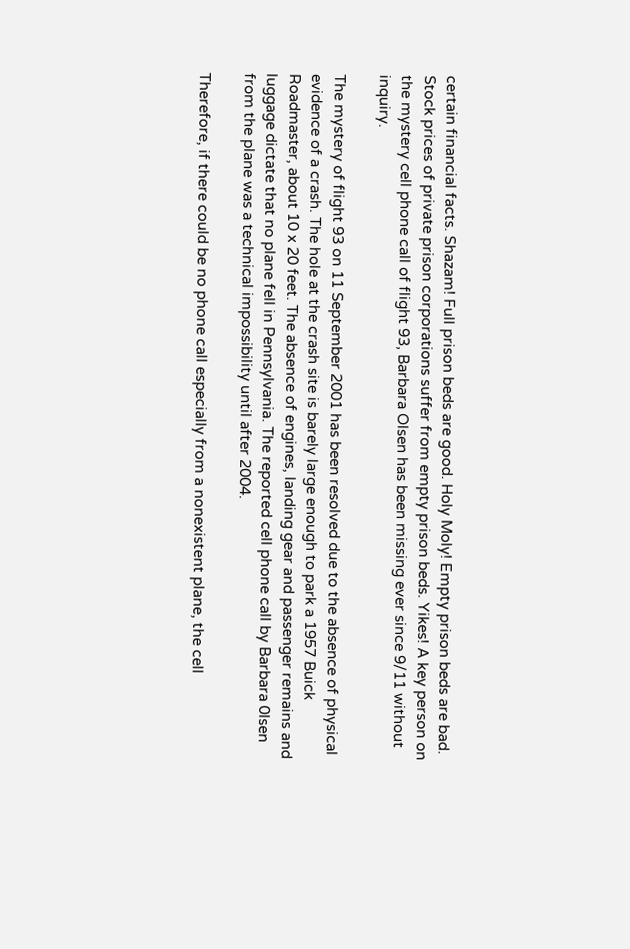certain financial facts. Shazam! Full prison beds are good. Holy Moly! Empty prison beds are bad. Stock prices of private prison corporations suffer from empty prison beds. Yikes! A key person on the mystery cell phone call of flight 93, Barbara Olsen has been missing ever since 9/11 without inquiry.

The mystery of flight 93 on 11 September 2001 has been resolved due to the absence of physical evidence of a crash. The hole at the crash site is barely large enough to park a 1957 Buick Roadmaster, about 10 x 20 feet. The absence of engines, landing gear and passenger remains and luggage dictate that no plane fell in Pennsylvania. The reported cell phone call by Barbara 0lsen from the plane was a technical impossibility until after 2004.

Therefore, if there could be no phone call especially from a nonexistent plane, the cell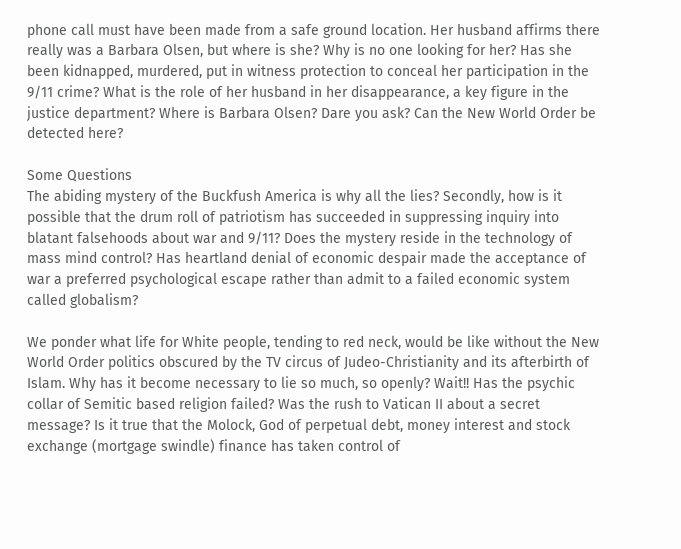phone call must have been made from a safe ground location. Her husband affirms there really was a Barbara Olsen, but where is she? Why is no one looking for her? Has she been kidnapped, murdered, put in witness protection to conceal her participation in the 9/11 crime? What is the role of her husband in her disappearance, a key figure in the justice department? Where is Barbara Olsen? Dare you ask? Can the New World Order be detected here?

Some Questions
The abiding mystery of the Buckfush America is why all the lies? Secondly, how is it possible that the drum roll of patriotism has succeeded in suppressing inquiry into blatant falsehoods about war and 9/11? Does the mystery reside in the technology of mass mind control? Has heartland denial of economic despair made the acceptance of war a preferred psychological escape rather than admit to a failed economic system called globalism?

We ponder what life for White people, tending to red neck, would be like without the New World Order politics obscured by the TV circus of Judeo-Christianity and its afterbirth of Islam. Why has it become necessary to lie so much, so openly? Wait!! Has the psychic collar of Semitic based religion failed? Was the rush to Vatican II about a secret message? Is it true that the Molock, God of perpetual debt, money interest and stock exchange (mortgage swindle) finance has taken control of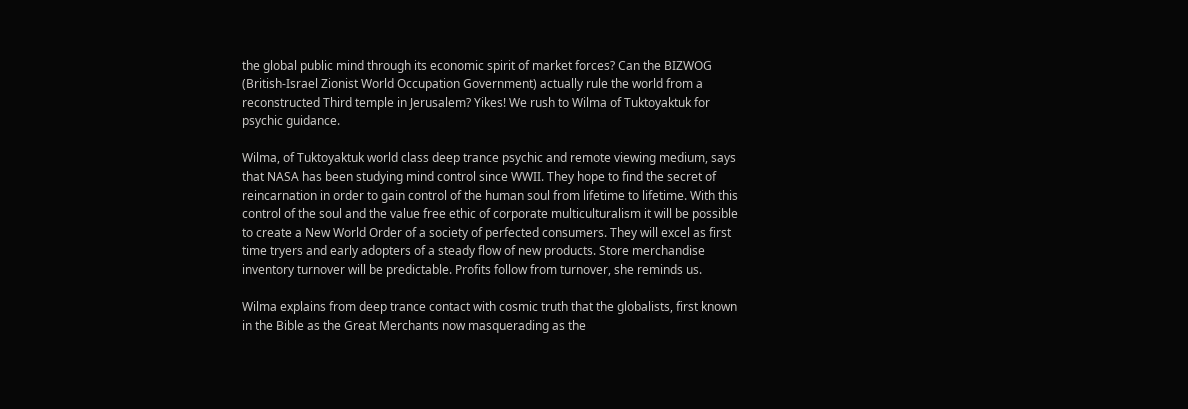the global public mind through its economic spirit of market forces? Can the BIZWOG (British-Israel Zionist World Occupation Government) actually rule the world from a reconstructed Third temple in Jerusalem? Yikes! We rush to Wilma of Tuktoyaktuk for psychic guidance.

Wilma, of Tuktoyaktuk world class deep trance psychic and remote viewing medium, says that NASA has been studying mind control since WWII. They hope to find the secret of reincarnation in order to gain control of the human soul from lifetime to lifetime. With this control of the soul and the value free ethic of corporate multiculturalism it will be possible to create a New World Order of a society of perfected consumers. They will excel as first time tryers and early adopters of a steady flow of new products. Store merchandise inventory turnover will be predictable. Profits follow from turnover, she reminds us.

Wilma explains from deep trance contact with cosmic truth that the globalists, first known in the Bible as the Great Merchants now masquerading as the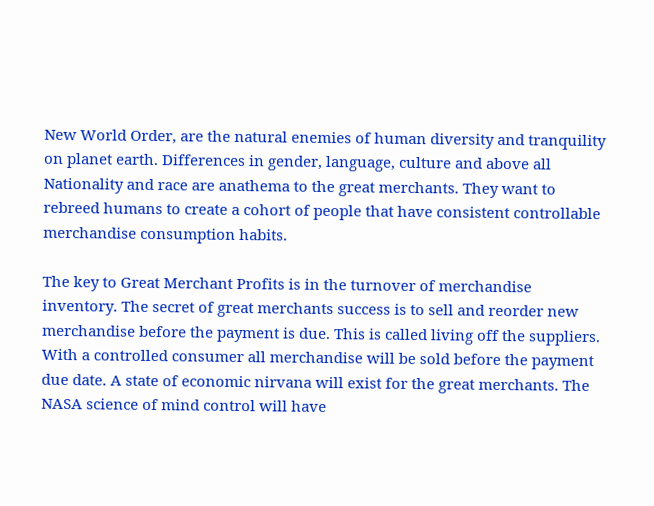New World Order, are the natural enemies of human diversity and tranquility on planet earth. Differences in gender, language, culture and above all Nationality and race are anathema to the great merchants. They want to rebreed humans to create a cohort of people that have consistent controllable merchandise consumption habits.

The key to Great Merchant Profits is in the turnover of merchandise inventory. The secret of great merchants success is to sell and reorder new merchandise before the payment is due. This is called living off the suppliers. With a controlled consumer all merchandise will be sold before the payment due date. A state of economic nirvana will exist for the great merchants. The NASA science of mind control will have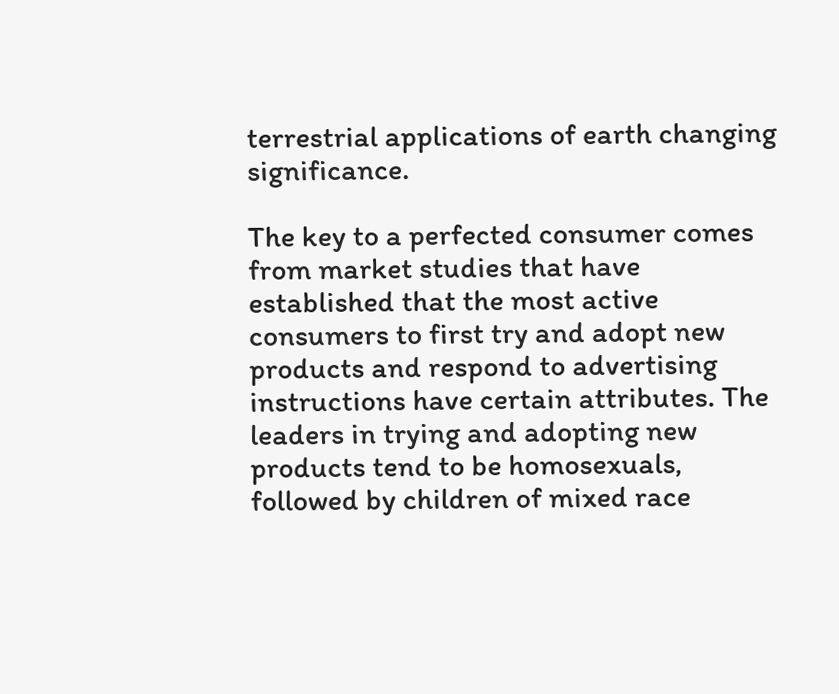terrestrial applications of earth changing significance.

The key to a perfected consumer comes from market studies that have established that the most active consumers to first try and adopt new products and respond to advertising instructions have certain attributes. The leaders in trying and adopting new products tend to be homosexuals, followed by children of mixed race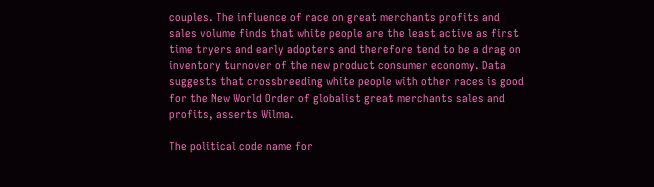couples. The influence of race on great merchants profits and sales volume finds that white people are the least active as first time tryers and early adopters and therefore tend to be a drag on inventory turnover of the new product consumer economy. Data suggests that crossbreeding white people with other races is good for the New World Order of globalist great merchants sales and profits, asserts Wilma.

The political code name for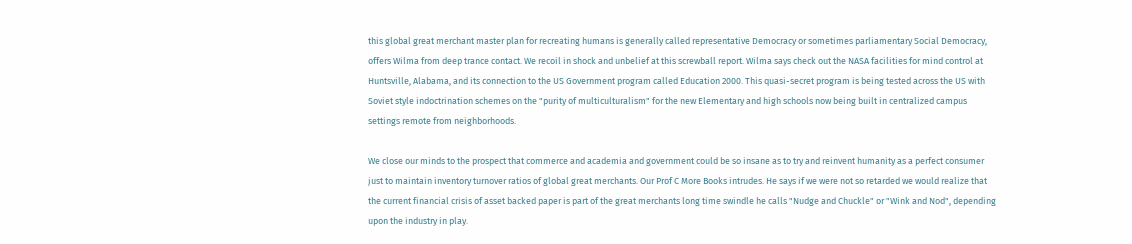this global great merchant master plan for recreating humans is generally called representative Democracy or sometimes parliamentary Social Democracy, offers Wilma from deep trance contact. We recoil in shock and unbelief at this screwball report. Wilma says check out the NASA facilities for mind control at Huntsville, Alabama, and its connection to the US Government program called Education 2000. This quasi-secret program is being tested across the US with Soviet style indoctrination schemes on the "purity of multiculturalism" for the new Elementary and high schools now being built in centralized campus settings remote from neighborhoods.

We close our minds to the prospect that commerce and academia and government could be so insane as to try and reinvent humanity as a perfect consumer just to maintain inventory turnover ratios of global great merchants. Our Prof C More Books intrudes. He says if we were not so retarded we would realize that the current financial crisis of asset backed paper is part of the great merchants long time swindle he calls "Nudge and Chuckle" or "Wink and Nod", depending upon the industry in play.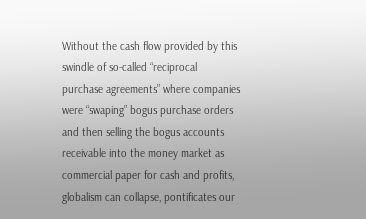Without the cash flow provided by this swindle of so-called “reciprocal purchase agreements” where companies were “swaping” bogus purchase orders and then selling the bogus accounts receivable into the money market as commercial paper for cash and profits, globalism can collapse, pontificates our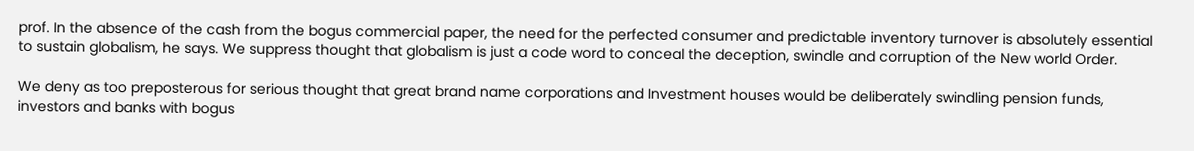prof. In the absence of the cash from the bogus commercial paper, the need for the perfected consumer and predictable inventory turnover is absolutely essential to sustain globalism, he says. We suppress thought that globalism is just a code word to conceal the deception, swindle and corruption of the New world Order.

We deny as too preposterous for serious thought that great brand name corporations and Investment houses would be deliberately swindling pension funds, investors and banks with bogus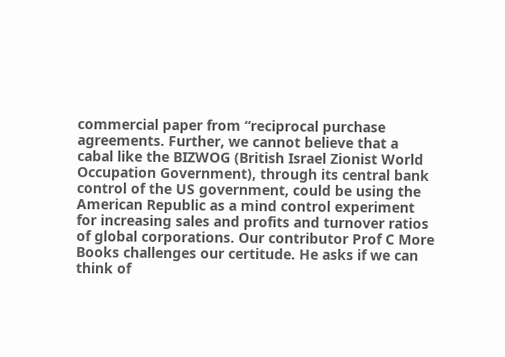commercial paper from “reciprocal purchase agreements. Further, we cannot believe that a cabal like the BIZWOG (British Israel Zionist World Occupation Government), through its central bank control of the US government, could be using the American Republic as a mind control experiment for increasing sales and profits and turnover ratios of global corporations. Our contributor Prof C More Books challenges our certitude. He asks if we can think of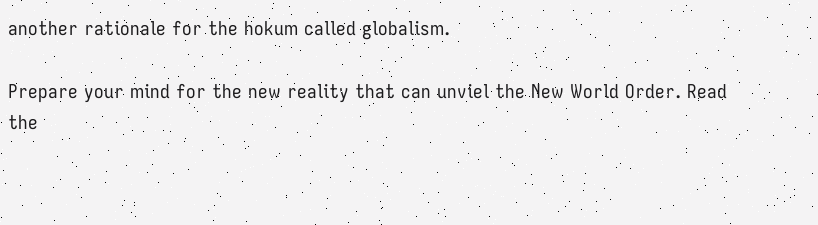another rationale for the hokum called globalism.

Prepare your mind for the new reality that can unviel the New World Order. Read the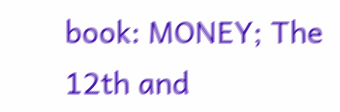book: MONEY; The 12th and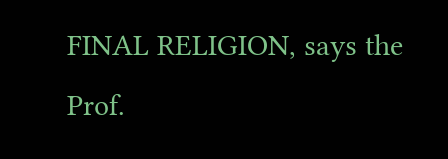FINAL RELIGION, says the Prof.